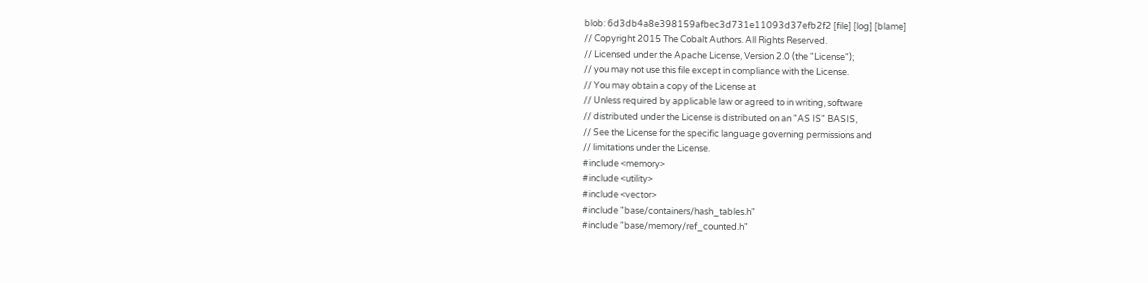blob: 6d3db4a8e398159afbec3d731e11093d37efb2f2 [file] [log] [blame]
// Copyright 2015 The Cobalt Authors. All Rights Reserved.
// Licensed under the Apache License, Version 2.0 (the "License");
// you may not use this file except in compliance with the License.
// You may obtain a copy of the License at
// Unless required by applicable law or agreed to in writing, software
// distributed under the License is distributed on an "AS IS" BASIS,
// See the License for the specific language governing permissions and
// limitations under the License.
#include <memory>
#include <utility>
#include <vector>
#include "base/containers/hash_tables.h"
#include "base/memory/ref_counted.h"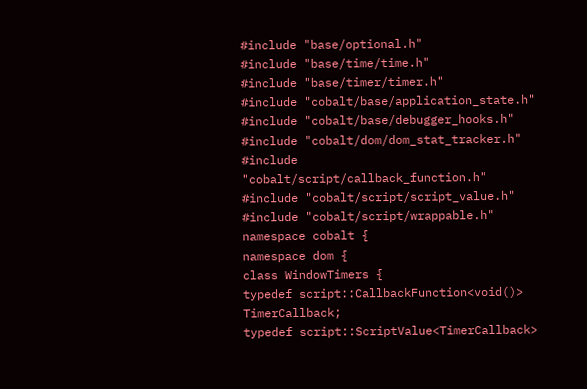#include "base/optional.h"
#include "base/time/time.h"
#include "base/timer/timer.h"
#include "cobalt/base/application_state.h"
#include "cobalt/base/debugger_hooks.h"
#include "cobalt/dom/dom_stat_tracker.h"
#include "cobalt/script/callback_function.h"
#include "cobalt/script/script_value.h"
#include "cobalt/script/wrappable.h"
namespace cobalt {
namespace dom {
class WindowTimers {
typedef script::CallbackFunction<void()> TimerCallback;
typedef script::ScriptValue<TimerCallback>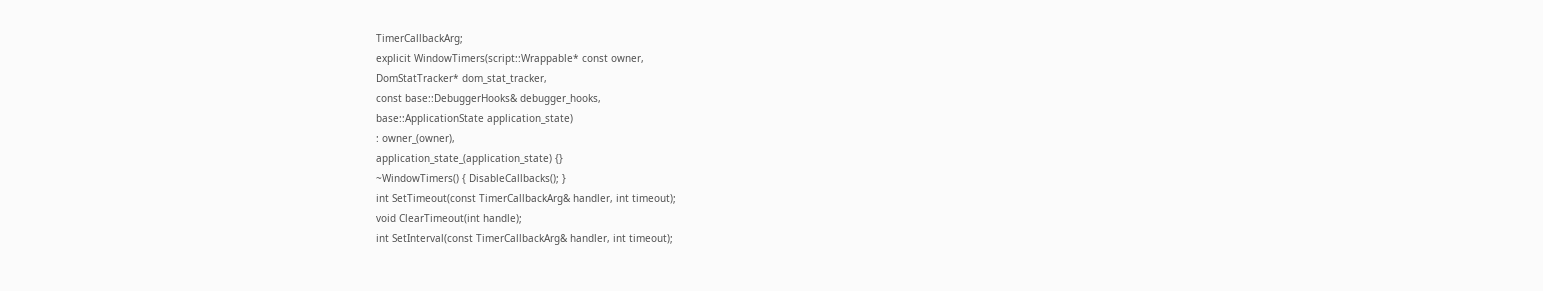TimerCallbackArg;
explicit WindowTimers(script::Wrappable* const owner,
DomStatTracker* dom_stat_tracker,
const base::DebuggerHooks& debugger_hooks,
base::ApplicationState application_state)
: owner_(owner),
application_state_(application_state) {}
~WindowTimers() { DisableCallbacks(); }
int SetTimeout(const TimerCallbackArg& handler, int timeout);
void ClearTimeout(int handle);
int SetInterval(const TimerCallbackArg& handler, int timeout);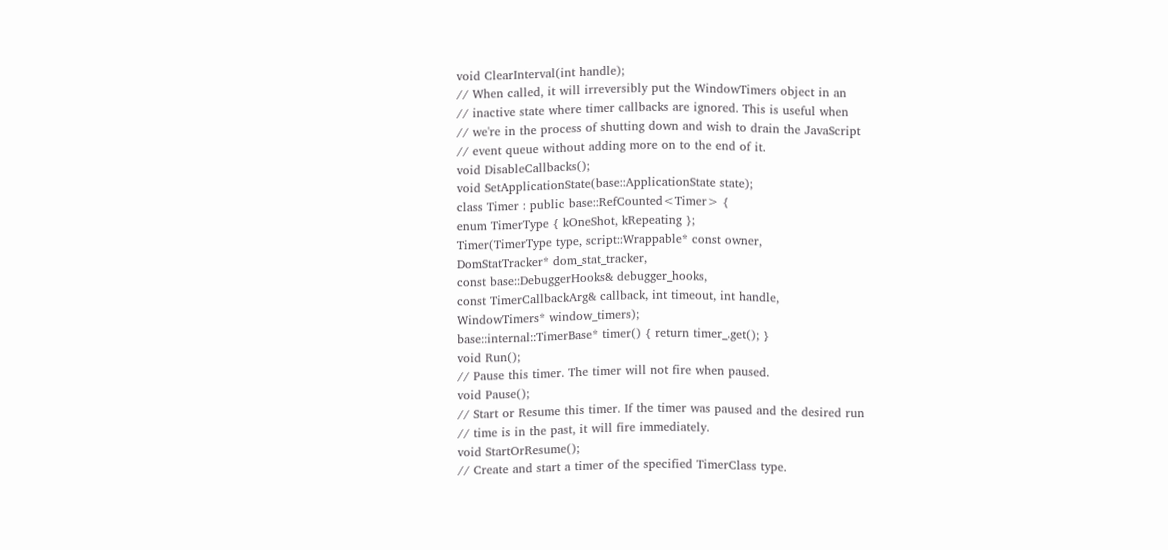void ClearInterval(int handle);
// When called, it will irreversibly put the WindowTimers object in an
// inactive state where timer callbacks are ignored. This is useful when
// we're in the process of shutting down and wish to drain the JavaScript
// event queue without adding more on to the end of it.
void DisableCallbacks();
void SetApplicationState(base::ApplicationState state);
class Timer : public base::RefCounted<Timer> {
enum TimerType { kOneShot, kRepeating };
Timer(TimerType type, script::Wrappable* const owner,
DomStatTracker* dom_stat_tracker,
const base::DebuggerHooks& debugger_hooks,
const TimerCallbackArg& callback, int timeout, int handle,
WindowTimers* window_timers);
base::internal::TimerBase* timer() { return timer_.get(); }
void Run();
// Pause this timer. The timer will not fire when paused.
void Pause();
// Start or Resume this timer. If the timer was paused and the desired run
// time is in the past, it will fire immediately.
void StartOrResume();
// Create and start a timer of the specified TimerClass type.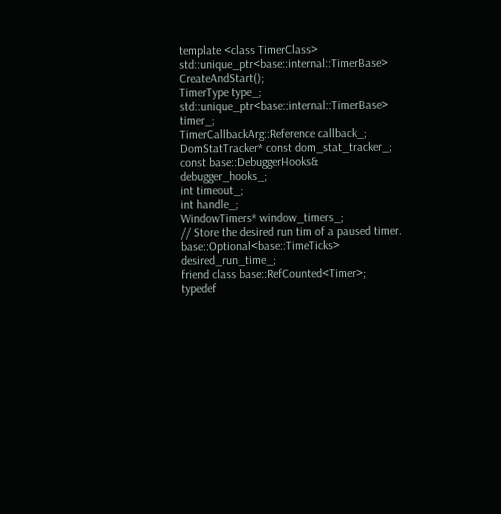template <class TimerClass>
std::unique_ptr<base::internal::TimerBase> CreateAndStart();
TimerType type_;
std::unique_ptr<base::internal::TimerBase> timer_;
TimerCallbackArg::Reference callback_;
DomStatTracker* const dom_stat_tracker_;
const base::DebuggerHooks& debugger_hooks_;
int timeout_;
int handle_;
WindowTimers* window_timers_;
// Store the desired run tim of a paused timer.
base::Optional<base::TimeTicks> desired_run_time_;
friend class base::RefCounted<Timer>;
typedef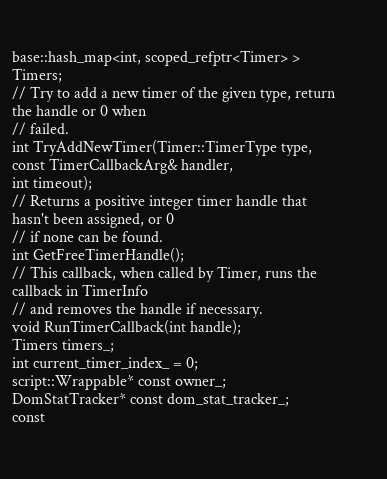base::hash_map<int, scoped_refptr<Timer> > Timers;
// Try to add a new timer of the given type, return the handle or 0 when
// failed.
int TryAddNewTimer(Timer::TimerType type, const TimerCallbackArg& handler,
int timeout);
// Returns a positive integer timer handle that hasn't been assigned, or 0
// if none can be found.
int GetFreeTimerHandle();
// This callback, when called by Timer, runs the callback in TimerInfo
// and removes the handle if necessary.
void RunTimerCallback(int handle);
Timers timers_;
int current_timer_index_ = 0;
script::Wrappable* const owner_;
DomStatTracker* const dom_stat_tracker_;
const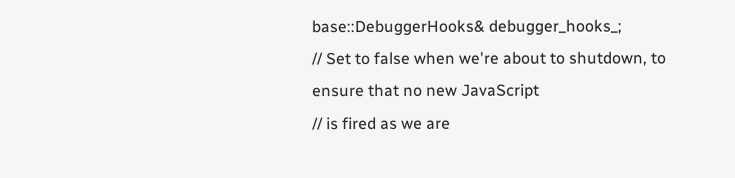base::DebuggerHooks& debugger_hooks_;
// Set to false when we're about to shutdown, to ensure that no new JavaScript
// is fired as we are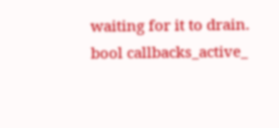waiting for it to drain.
bool callbacks_active_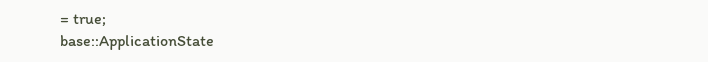= true;
base::ApplicationState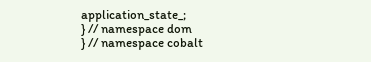application_state_;
} // namespace dom
} // namespace cobalt